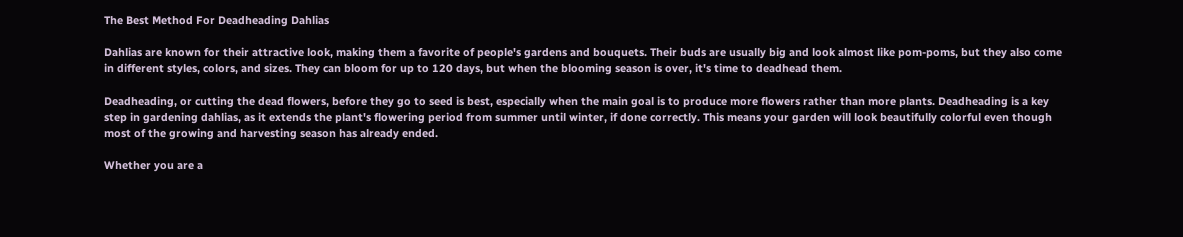The Best Method For Deadheading Dahlias

Dahlias are known for their attractive look, making them a favorite of people's gardens and bouquets. Their buds are usually big and look almost like pom-poms, but they also come in different styles, colors, and sizes. They can bloom for up to 120 days, but when the blooming season is over, it's time to deadhead them.

Deadheading, or cutting the dead flowers, before they go to seed is best, especially when the main goal is to produce more flowers rather than more plants. Deadheading is a key step in gardening dahlias, as it extends the plant's flowering period from summer until winter, if done correctly. This means your garden will look beautifully colorful even though most of the growing and harvesting season has already ended.

Whether you are a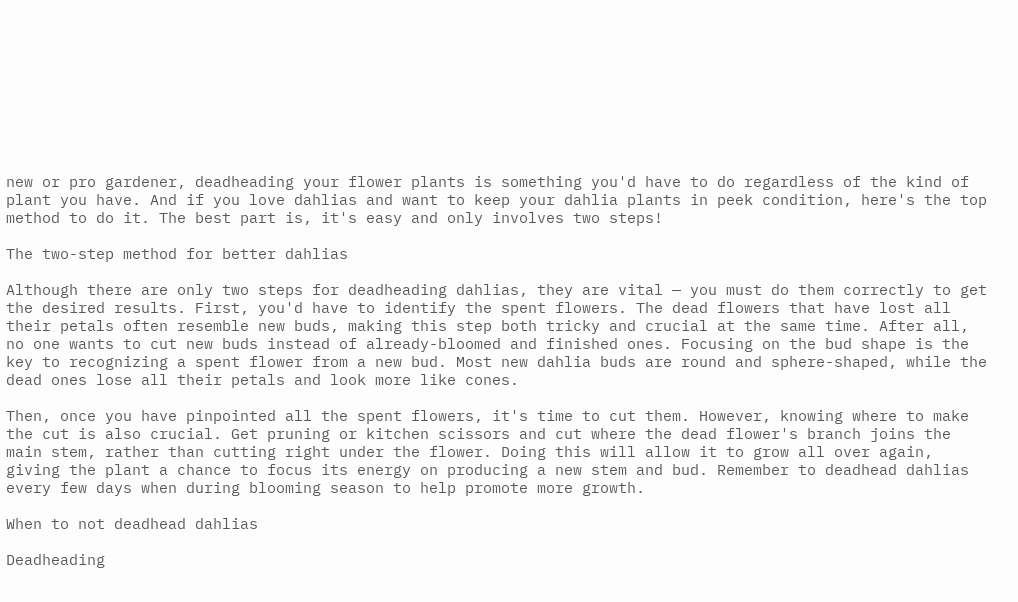new or pro gardener, deadheading your flower plants is something you'd have to do regardless of the kind of plant you have. And if you love dahlias and want to keep your dahlia plants in peek condition, here's the top method to do it. The best part is, it's easy and only involves two steps!

The two-step method for better dahlias

Although there are only two steps for deadheading dahlias, they are vital — you must do them correctly to get the desired results. First, you'd have to identify the spent flowers. The dead flowers that have lost all their petals often resemble new buds, making this step both tricky and crucial at the same time. After all, no one wants to cut new buds instead of already-bloomed and finished ones. Focusing on the bud shape is the key to recognizing a spent flower from a new bud. Most new dahlia buds are round and sphere-shaped, while the dead ones lose all their petals and look more like cones.

Then, once you have pinpointed all the spent flowers, it's time to cut them. However, knowing where to make the cut is also crucial. Get pruning or kitchen scissors and cut where the dead flower's branch joins the main stem, rather than cutting right under the flower. Doing this will allow it to grow all over again, giving the plant a chance to focus its energy on producing a new stem and bud. Remember to deadhead dahlias every few days when during blooming season to help promote more growth.

When to not deadhead dahlias

Deadheading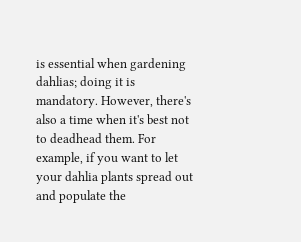is essential when gardening dahlias; doing it is mandatory. However, there's also a time when it's best not to deadhead them. For example, if you want to let your dahlia plants spread out and populate the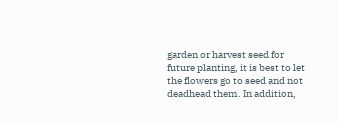garden or harvest seed for future planting, it is best to let the flowers go to seed and not deadhead them. In addition,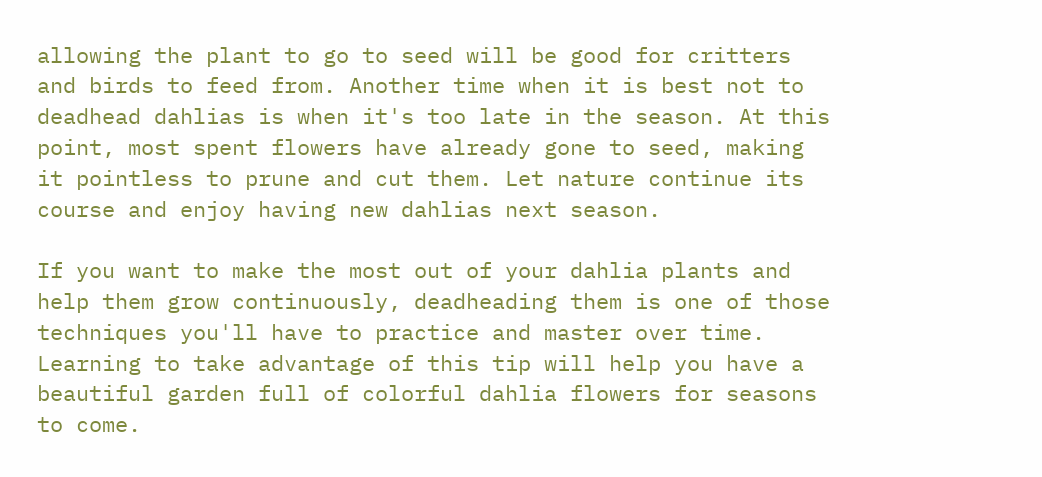allowing the plant to go to seed will be good for critters and birds to feed from. Another time when it is best not to deadhead dahlias is when it's too late in the season. At this point, most spent flowers have already gone to seed, making it pointless to prune and cut them. Let nature continue its course and enjoy having new dahlias next season.

If you want to make the most out of your dahlia plants and help them grow continuously, deadheading them is one of those techniques you'll have to practice and master over time. Learning to take advantage of this tip will help you have a beautiful garden full of colorful dahlia flowers for seasons to come.